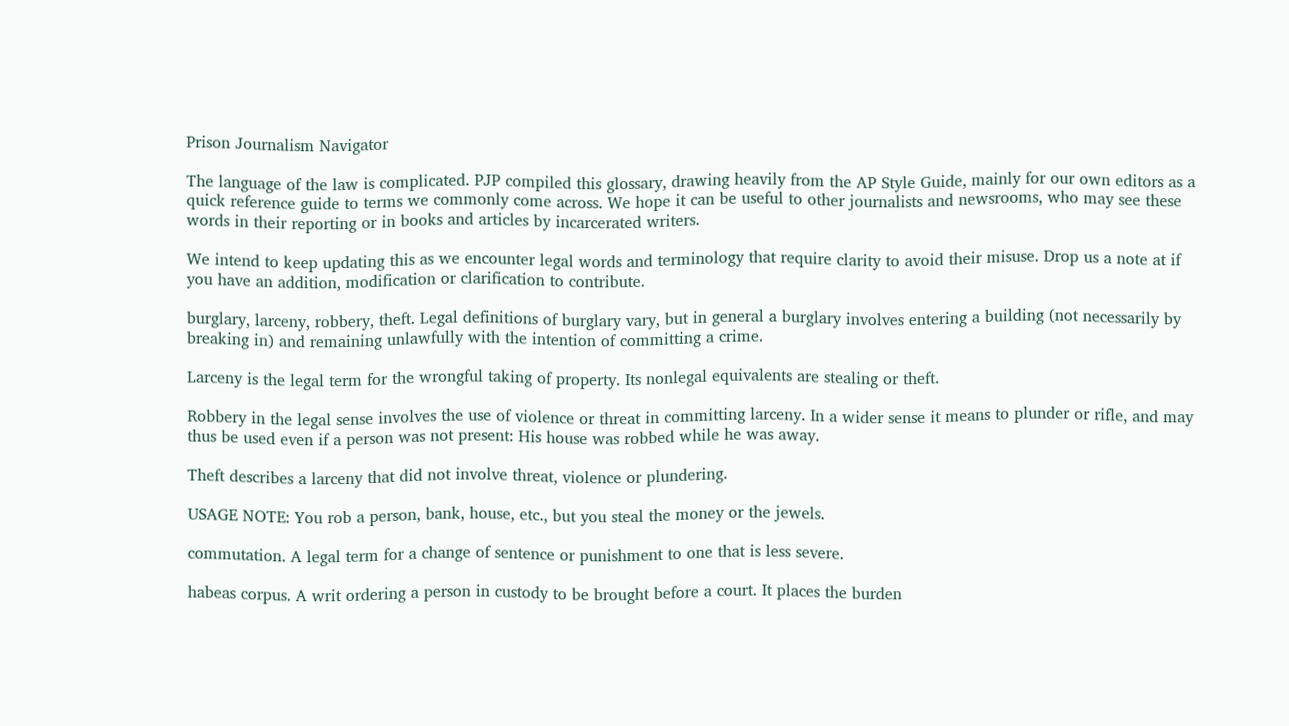Prison Journalism Navigator

The language of the law is complicated. PJP compiled this glossary, drawing heavily from the AP Style Guide, mainly for our own editors as a quick reference guide to terms we commonly come across. We hope it can be useful to other journalists and newsrooms, who may see these words in their reporting or in books and articles by incarcerated writers.

We intend to keep updating this as we encounter legal words and terminology that require clarity to avoid their misuse. Drop us a note at if you have an addition, modification or clarification to contribute.

burglary, larceny, robbery, theft. Legal definitions of burglary vary, but in general a burglary involves entering a building (not necessarily by breaking in) and remaining unlawfully with the intention of committing a crime.

Larceny is the legal term for the wrongful taking of property. Its nonlegal equivalents are stealing or theft.

Robbery in the legal sense involves the use of violence or threat in committing larceny. In a wider sense it means to plunder or rifle, and may thus be used even if a person was not present: His house was robbed while he was away.

Theft describes a larceny that did not involve threat, violence or plundering.

USAGE NOTE: You rob a person, bank, house, etc., but you steal the money or the jewels.

commutation. A legal term for a change of sentence or punishment to one that is less severe.

habeas corpus. A writ ordering a person in custody to be brought before a court. It places the burden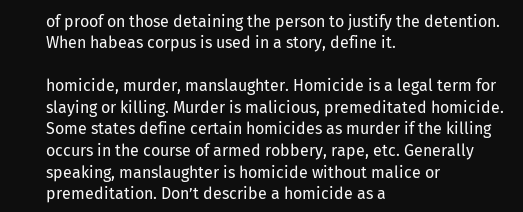of proof on those detaining the person to justify the detention. When habeas corpus is used in a story, define it.

homicide, murder, manslaughter. Homicide is a legal term for slaying or killing. Murder is malicious, premeditated homicide. Some states define certain homicides as murder if the killing occurs in the course of armed robbery, rape, etc. Generally speaking, manslaughter is homicide without malice or premeditation. Don’t describe a homicide as a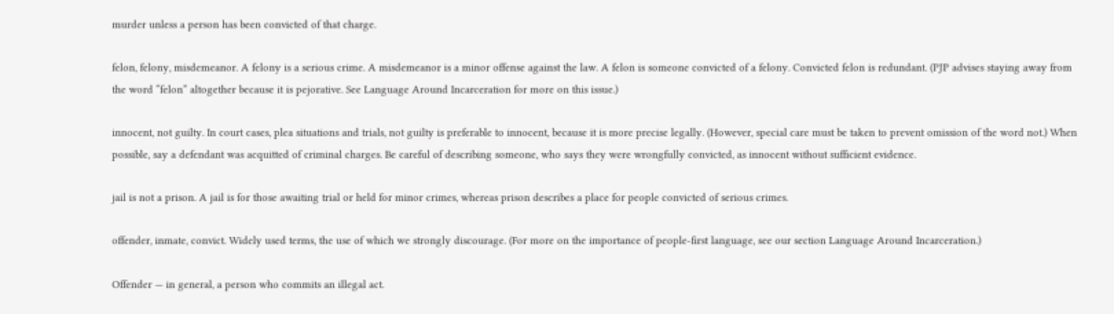murder unless a person has been convicted of that charge.

felon, felony, misdemeanor. A felony is a serious crime. A misdemeanor is a minor offense against the law. A felon is someone convicted of a felony. Convicted felon is redundant. (PJP advises staying away from the word “felon” altogether because it is pejorative. See Language Around Incarceration for more on this issue.)

innocent, not guilty. In court cases, plea situations and trials, not guilty is preferable to innocent, because it is more precise legally. (However, special care must be taken to prevent omission of the word not.) When possible, say a defendant was acquitted of criminal charges. Be careful of describing someone, who says they were wrongfully convicted, as innocent without sufficient evidence.

jail is not a prison. A jail is for those awaiting trial or held for minor crimes, whereas prison describes a place for people convicted of serious crimes.

offender, inmate, convict. Widely used terms, the use of which we strongly discourage. (For more on the importance of people-first language, see our section Language Around Incarceration.)

Offender — in general, a person who commits an illegal act.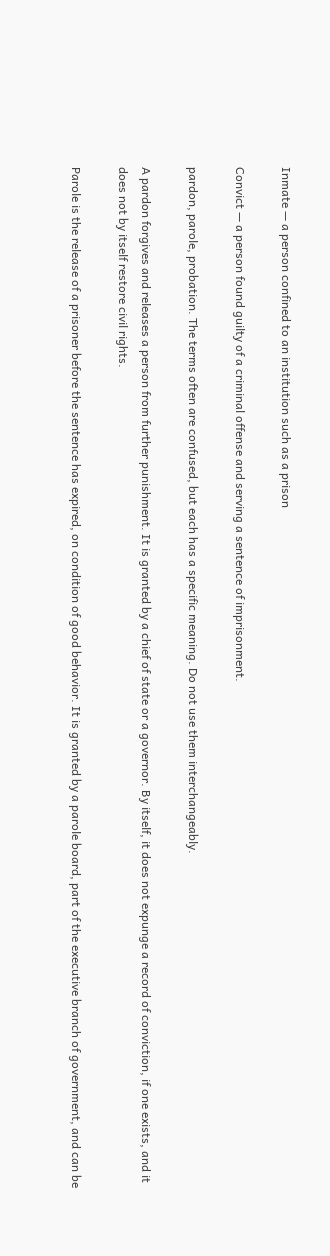Inmate — a person confined to an institution such as a prison

Convict — a person found guilty of a criminal offense and serving a sentence of imprisonment.

pardon, parole, probation. The terms often are confused, but each has a specific meaning. Do not use them interchangeably.

A pardon forgives and releases a person from further punishment. It is granted by a chief of state or a governor. By itself, it does not expunge a record of conviction, if one exists, and it does not by itself restore civil rights.

Parole is the release of a prisoner before the sentence has expired, on condition of good behavior. It is granted by a parole board, part of the executive branch of government, and can be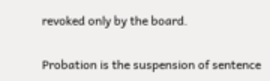revoked only by the board.

Probation is the suspension of sentence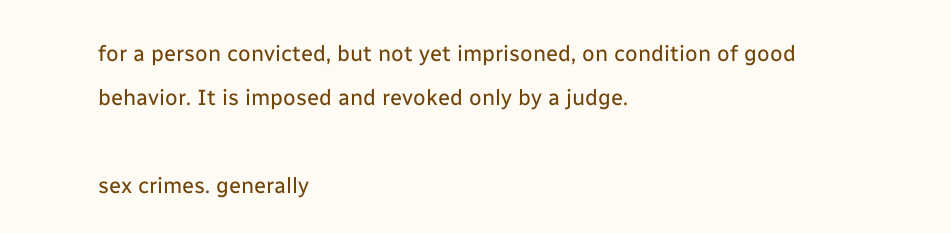for a person convicted, but not yet imprisoned, on condition of good behavior. It is imposed and revoked only by a judge.

sex crimes. generally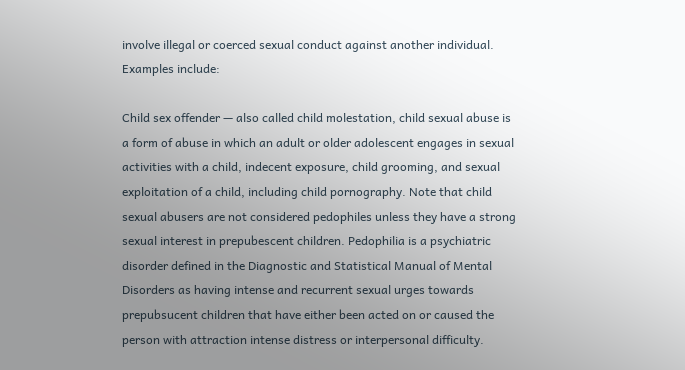involve illegal or coerced sexual conduct against another individual. Examples include:

Child sex offender — also called child molestation, child sexual abuse is a form of abuse in which an adult or older adolescent engages in sexual activities with a child, indecent exposure, child grooming, and sexual exploitation of a child, including child pornography. Note that child sexual abusers are not considered pedophiles unless they have a strong sexual interest in prepubescent children. Pedophilia is a psychiatric disorder defined in the Diagnostic and Statistical Manual of Mental Disorders as having intense and recurrent sexual urges towards prepubsucent children that have either been acted on or caused the person with attraction intense distress or interpersonal difficulty.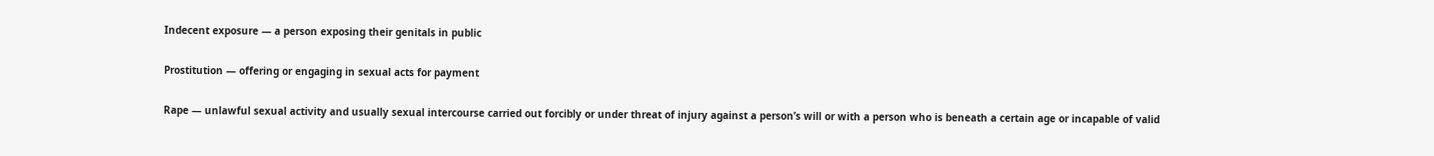Indecent exposure — a person exposing their genitals in public

Prostitution — offering or engaging in sexual acts for payment

Rape — unlawful sexual activity and usually sexual intercourse carried out forcibly or under threat of injury against a person’s will or with a person who is beneath a certain age or incapable of valid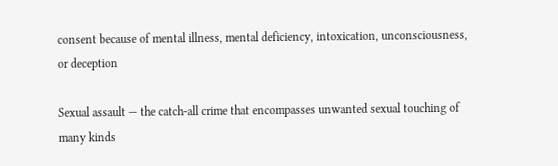consent because of mental illness, mental deficiency, intoxication, unconsciousness, or deception

Sexual assault — the catch-all crime that encompasses unwanted sexual touching of many kinds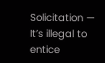Solicitation — It’s illegal to entice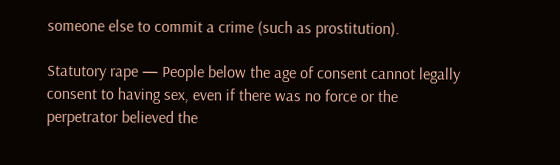someone else to commit a crime (such as prostitution).

Statutory rape — People below the age of consent cannot legally consent to having sex, even if there was no force or the perpetrator believed the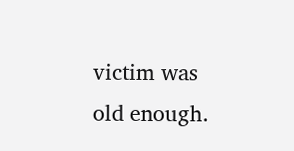victim was old enough.